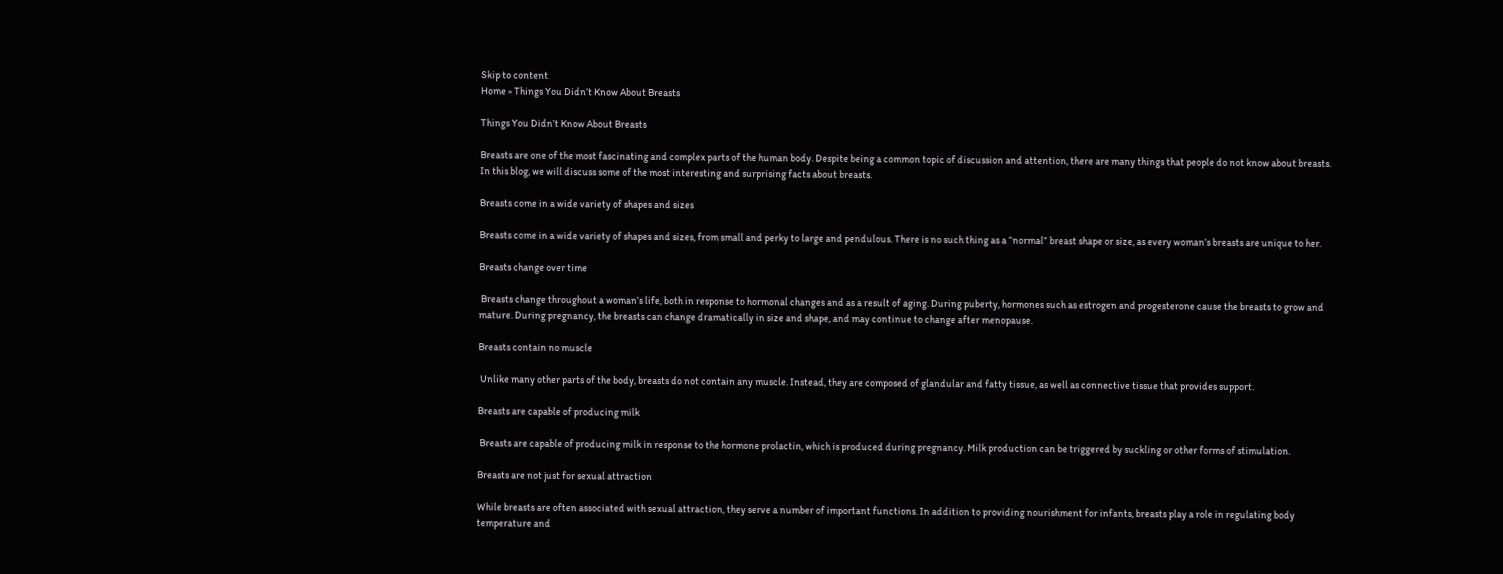Skip to content
Home » Things You Didn’t Know About Breasts

Things You Didn’t Know About Breasts

Breasts are one of the most fascinating and complex parts of the human body. Despite being a common topic of discussion and attention, there are many things that people do not know about breasts. In this blog, we will discuss some of the most interesting and surprising facts about breasts.

Breasts come in a wide variety of shapes and sizes

Breasts come in a wide variety of shapes and sizes, from small and perky to large and pendulous. There is no such thing as a “normal” breast shape or size, as every woman’s breasts are unique to her.

Breasts change over time

 Breasts change throughout a woman’s life, both in response to hormonal changes and as a result of aging. During puberty, hormones such as estrogen and progesterone cause the breasts to grow and mature. During pregnancy, the breasts can change dramatically in size and shape, and may continue to change after menopause.

Breasts contain no muscle

 Unlike many other parts of the body, breasts do not contain any muscle. Instead, they are composed of glandular and fatty tissue, as well as connective tissue that provides support.

Breasts are capable of producing milk

 Breasts are capable of producing milk in response to the hormone prolactin, which is produced during pregnancy. Milk production can be triggered by suckling or other forms of stimulation.

Breasts are not just for sexual attraction

While breasts are often associated with sexual attraction, they serve a number of important functions. In addition to providing nourishment for infants, breasts play a role in regulating body temperature and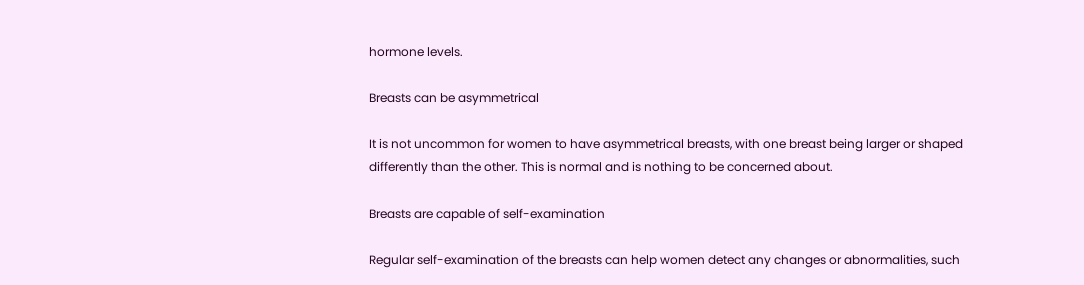hormone levels.

Breasts can be asymmetrical

It is not uncommon for women to have asymmetrical breasts, with one breast being larger or shaped differently than the other. This is normal and is nothing to be concerned about.

Breasts are capable of self-examination

Regular self-examination of the breasts can help women detect any changes or abnormalities, such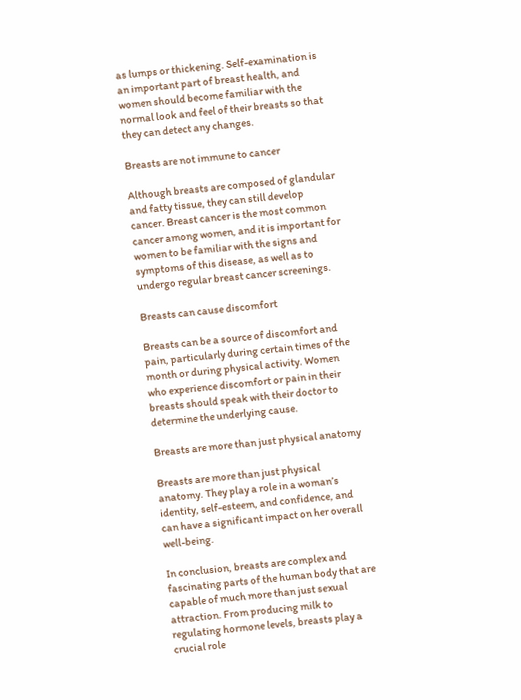as lumps or thickening. Self-examination is an important part of breast health, and women should become familiar with the normal look and feel of their breasts so that they can detect any changes.

Breasts are not immune to cancer

Although breasts are composed of glandular and fatty tissue, they can still develop cancer. Breast cancer is the most common cancer among women, and it is important for women to be familiar with the signs and symptoms of this disease, as well as to undergo regular breast cancer screenings.

Breasts can cause discomfort

Breasts can be a source of discomfort and pain, particularly during certain times of the month or during physical activity. Women who experience discomfort or pain in their breasts should speak with their doctor to determine the underlying cause.

Breasts are more than just physical anatomy

Breasts are more than just physical anatomy. They play a role in a woman’s identity, self-esteem, and confidence, and can have a significant impact on her overall well-being.

In conclusion, breasts are complex and fascinating parts of the human body that are capable of much more than just sexual attraction. From producing milk to regulating hormone levels, breasts play a crucial role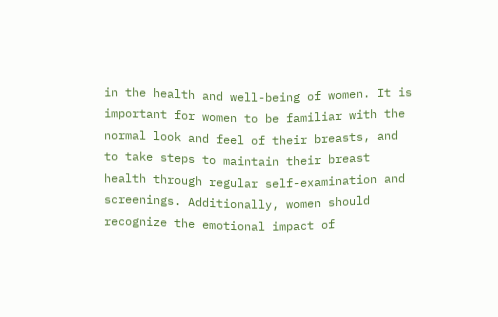in the health and well-being of women. It is important for women to be familiar with the normal look and feel of their breasts, and to take steps to maintain their breast health through regular self-examination and screenings. Additionally, women should recognize the emotional impact of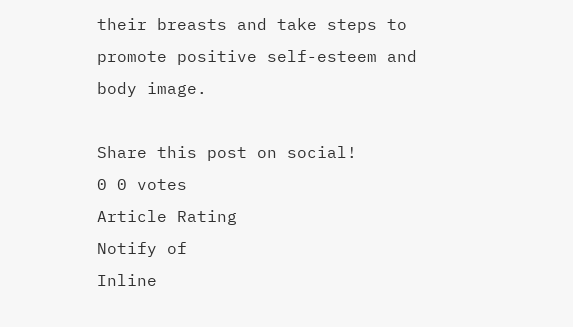their breasts and take steps to promote positive self-esteem and body image.

Share this post on social!
0 0 votes
Article Rating
Notify of
Inline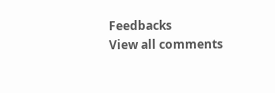Feedbacks
View all comments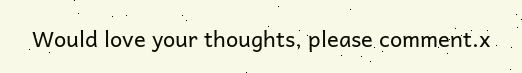Would love your thoughts, please comment.x